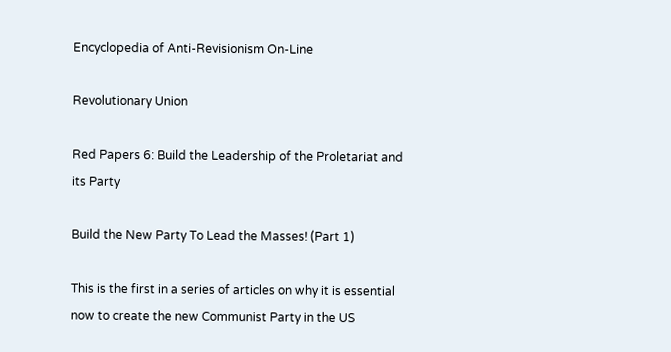Encyclopedia of Anti-Revisionism On-Line

Revolutionary Union

Red Papers 6: Build the Leadership of the Proletariat and its Party

Build the New Party To Lead the Masses! (Part 1)

This is the first in a series of articles on why it is essential now to create the new Communist Party in the US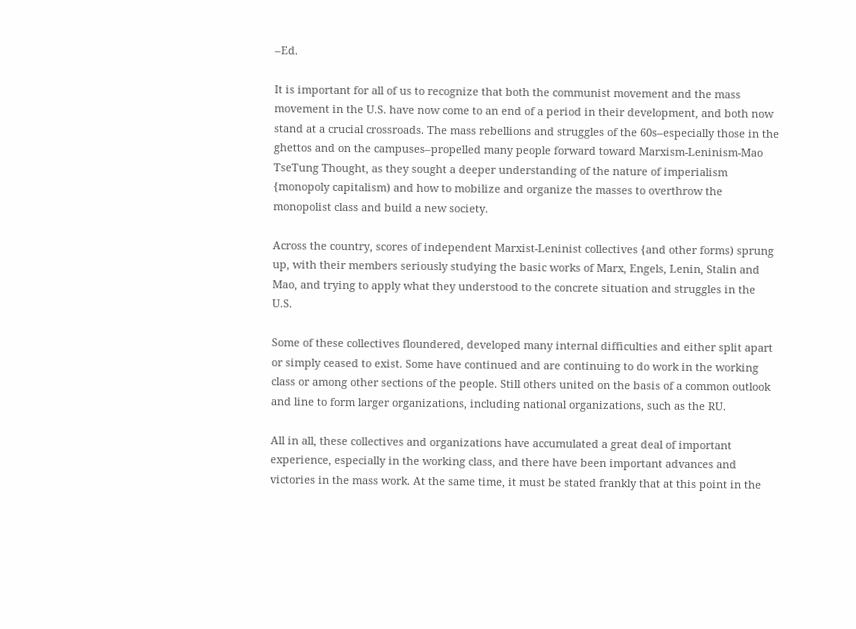–Ed.

It is important for all of us to recognize that both the communist movement and the mass movement in the U.S. have now come to an end of a period in their development, and both now stand at a crucial crossroads. The mass rebellions and struggles of the 60s–especially those in the ghettos and on the campuses–propelled many people forward toward Marxism-Leninism-Mao TseTung Thought, as they sought a deeper understanding of the nature of imperialism {monopoly capitalism) and how to mobilize and organize the masses to overthrow the monopolist class and build a new society.

Across the country, scores of independent Marxist-Leninist collectives {and other forms) sprung up, with their members seriously studying the basic works of Marx, Engels, Lenin, Stalin and Mao, and trying to apply what they understood to the concrete situation and struggles in the U.S.

Some of these collectives floundered, developed many internal difficulties and either split apart or simply ceased to exist. Some have continued and are continuing to do work in the working class or among other sections of the people. Still others united on the basis of a common outlook and line to form larger organizations, including national organizations, such as the RU.

All in all, these collectives and organizations have accumulated a great deal of important experience, especially in the working class, and there have been important advances and victories in the mass work. At the same time, it must be stated frankly that at this point in the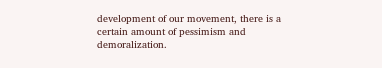development of our movement, there is a certain amount of pessimism and demoralization.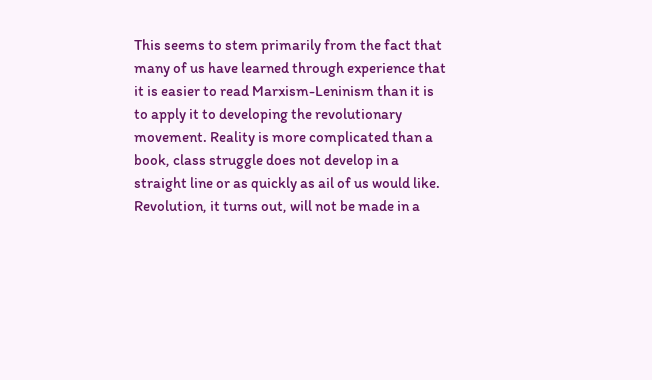This seems to stem primarily from the fact that many of us have learned through experience that it is easier to read Marxism-Leninism than it is to apply it to developing the revolutionary movement. Reality is more complicated than a book, class struggle does not develop in a straight line or as quickly as ail of us would like. Revolution, it turns out, will not be made in a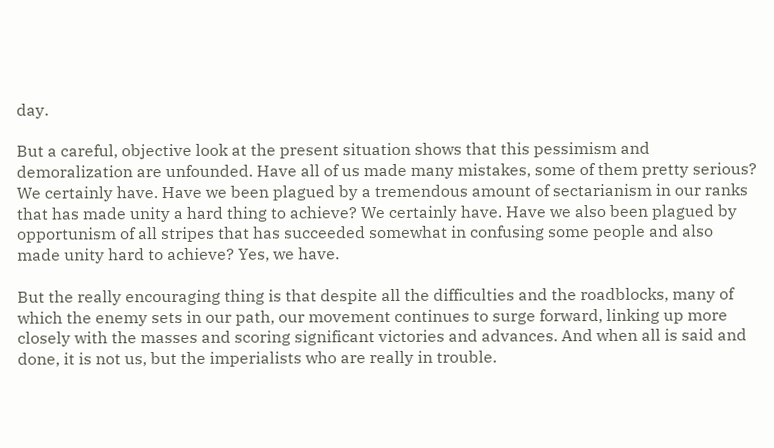day.

But a careful, objective look at the present situation shows that this pessimism and demoralization are unfounded. Have all of us made many mistakes, some of them pretty serious? We certainly have. Have we been plagued by a tremendous amount of sectarianism in our ranks that has made unity a hard thing to achieve? We certainly have. Have we also been plagued by opportunism of all stripes that has succeeded somewhat in confusing some people and also made unity hard to achieve? Yes, we have.

But the really encouraging thing is that despite all the difficulties and the roadblocks, many of which the enemy sets in our path, our movement continues to surge forward, linking up more closely with the masses and scoring significant victories and advances. And when all is said and done, it is not us, but the imperialists who are really in trouble.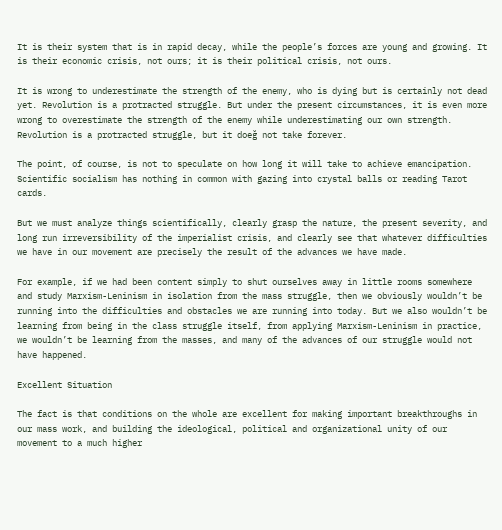It is their system that is in rapid decay, while the people’s forces are young and growing. It is their economic crisis, not ours; it is their political crisis, not ours.

It is wrong to underestimate the strength of the enemy, who is dying but is certainly not dead yet. Revolution is a protracted struggle. But under the present circumstances, it is even more wrong to overestimate the strength of the enemy while underestimating our own strength. Revolution is a protracted struggle, but it doeğ not take forever.

The point, of course, is not to speculate on how long it will take to achieve emancipation. Scientific socialism has nothing in common with gazing into crystal balls or reading Tarot cards.

But we must analyze things scientifically, clearly grasp the nature, the present severity, and long run irreversibility of the imperialist crisis, and clearly see that whatever difficulties we have in our movement are precisely the result of the advances we have made.

For example, if we had been content simply to shut ourselves away in little rooms somewhere and study Marxism-Leninism in isolation from the mass struggle, then we obviously wouldn’t be running into the difficulties and obstacles we are running into today. But we also wouldn’t be learning from being in the class struggle itself, from applying Marxism-Leninism in practice, we wouldn’t be learning from the masses, and many of the advances of our struggle would not have happened.

Excellent Situation

The fact is that conditions on the whole are excellent for making important breakthroughs in our mass work, and building the ideological, political and organizational unity of our movement to a much higher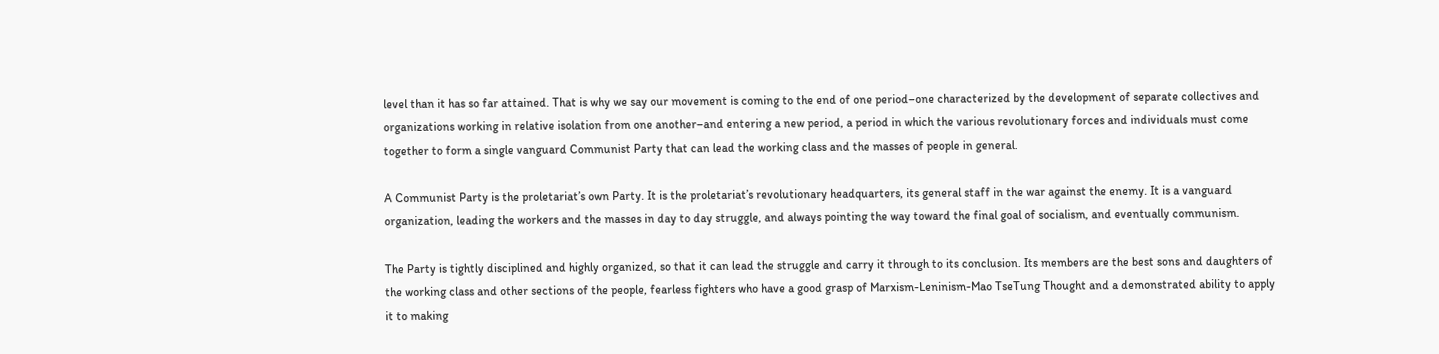level than it has so far attained. That is why we say our movement is coming to the end of one period–one characterized by the development of separate collectives and organizations working in relative isolation from one another–and entering a new period, a period in which the various revolutionary forces and individuals must come together to form a single vanguard Communist Party that can lead the working class and the masses of people in general.

A Communist Party is the proletariat’s own Party. It is the proletariat’s revolutionary headquarters, its general staff in the war against the enemy. It is a vanguard organization, leading the workers and the masses in day to day struggle, and always pointing the way toward the final goal of socialism, and eventually communism.

The Party is tightly disciplined and highly organized, so that it can lead the struggle and carry it through to its conclusion. Its members are the best sons and daughters of the working class and other sections of the people, fearless fighters who have a good grasp of Marxism-Leninism-Mao TseTung Thought and a demonstrated ability to apply it to making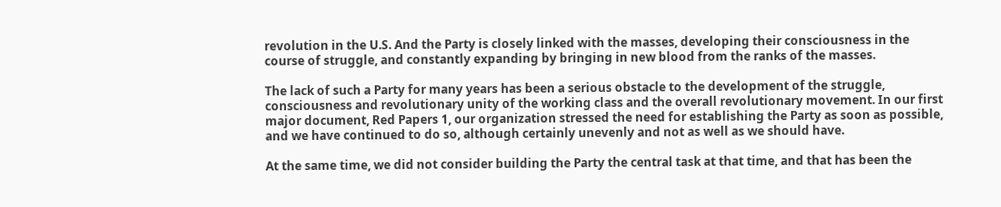revolution in the U.S. And the Party is closely linked with the masses, developing their consciousness in the course of struggle, and constantly expanding by bringing in new blood from the ranks of the masses.

The lack of such a Party for many years has been a serious obstacle to the development of the struggle, consciousness and revolutionary unity of the working class and the overall revolutionary movement. In our first major document, Red Papers 1, our organization stressed the need for establishing the Party as soon as possible, and we have continued to do so, although certainly unevenly and not as well as we should have.

At the same time, we did not consider building the Party the central task at that time, and that has been the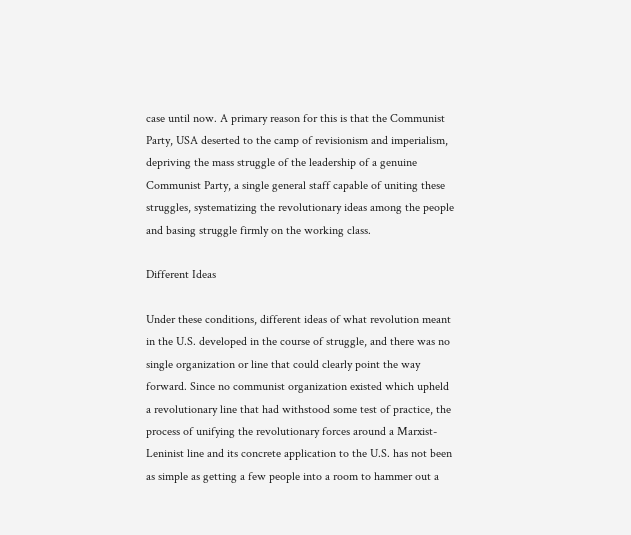case until now. A primary reason for this is that the Communist Party, USA deserted to the camp of revisionism and imperialism, depriving the mass struggle of the leadership of a genuine Communist Party, a single general staff capable of uniting these struggles, systematizing the revolutionary ideas among the people and basing struggle firmly on the working class.

Different Ideas

Under these conditions, different ideas of what revolution meant in the U.S. developed in the course of struggle, and there was no single organization or line that could clearly point the way forward. Since no communist organization existed which upheld a revolutionary line that had withstood some test of practice, the process of unifying the revolutionary forces around a Marxist-Leninist line and its concrete application to the U.S. has not been as simple as getting a few people into a room to hammer out a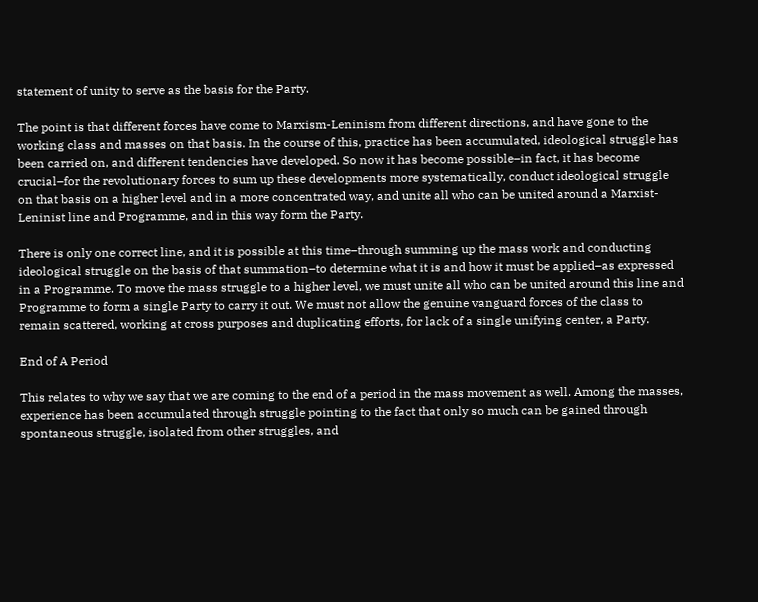statement of unity to serve as the basis for the Party.

The point is that different forces have come to Marxism-Leninism from different directions, and have gone to the working class and masses on that basis. In the course of this, practice has been accumulated, ideological struggle has been carried on, and different tendencies have developed. So now it has become possible–in fact, it has become crucial–for the revolutionary forces to sum up these developments more systematically, conduct ideological struggle on that basis on a higher level and in a more concentrated way, and unite all who can be united around a Marxist-Leninist line and Programme, and in this way form the Party.

There is only one correct line, and it is possible at this time–through summing up the mass work and conducting ideological struggle on the basis of that summation–to determine what it is and how it must be applied–as expressed in a Programme. To move the mass struggle to a higher level, we must unite all who can be united around this line and Programme to form a single Party to carry it out. We must not allow the genuine vanguard forces of the class to remain scattered, working at cross purposes and duplicating efforts, for lack of a single unifying center, a Party.

End of A Period

This relates to why we say that we are coming to the end of a period in the mass movement as well. Among the masses, experience has been accumulated through struggle pointing to the fact that only so much can be gained through spontaneous struggle, isolated from other struggles, and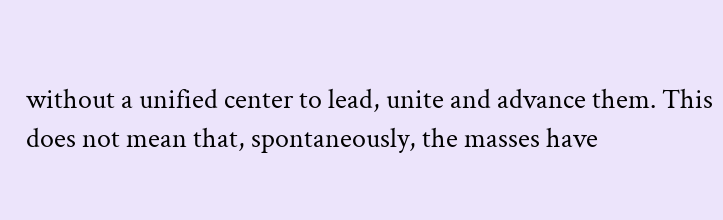without a unified center to lead, unite and advance them. This does not mean that, spontaneously, the masses have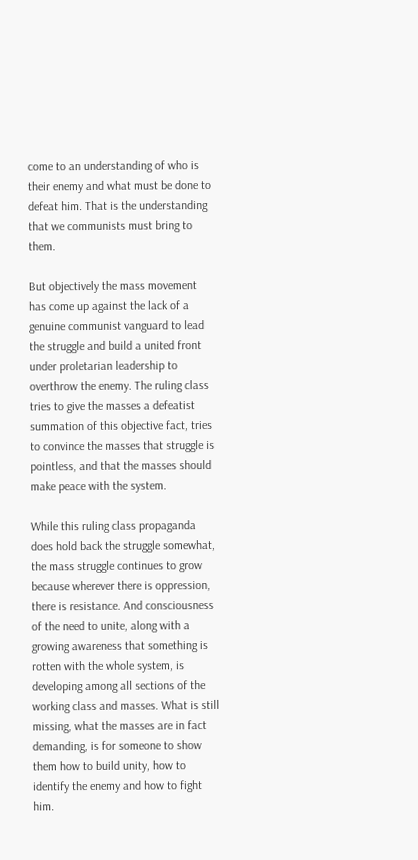come to an understanding of who is their enemy and what must be done to defeat him. That is the understanding that we communists must bring to them.

But objectively the mass movement has come up against the lack of a genuine communist vanguard to lead the struggle and build a united front under proletarian leadership to overthrow the enemy. The ruling class tries to give the masses a defeatist summation of this objective fact, tries to convince the masses that struggle is pointless, and that the masses should make peace with the system.

While this ruling class propaganda does hold back the struggle somewhat, the mass struggle continues to grow because wherever there is oppression, there is resistance. And consciousness of the need to unite, along with a growing awareness that something is rotten with the whole system, is developing among all sections of the working class and masses. What is still missing, what the masses are in fact demanding, is for someone to show them how to build unity, how to identify the enemy and how to fight him.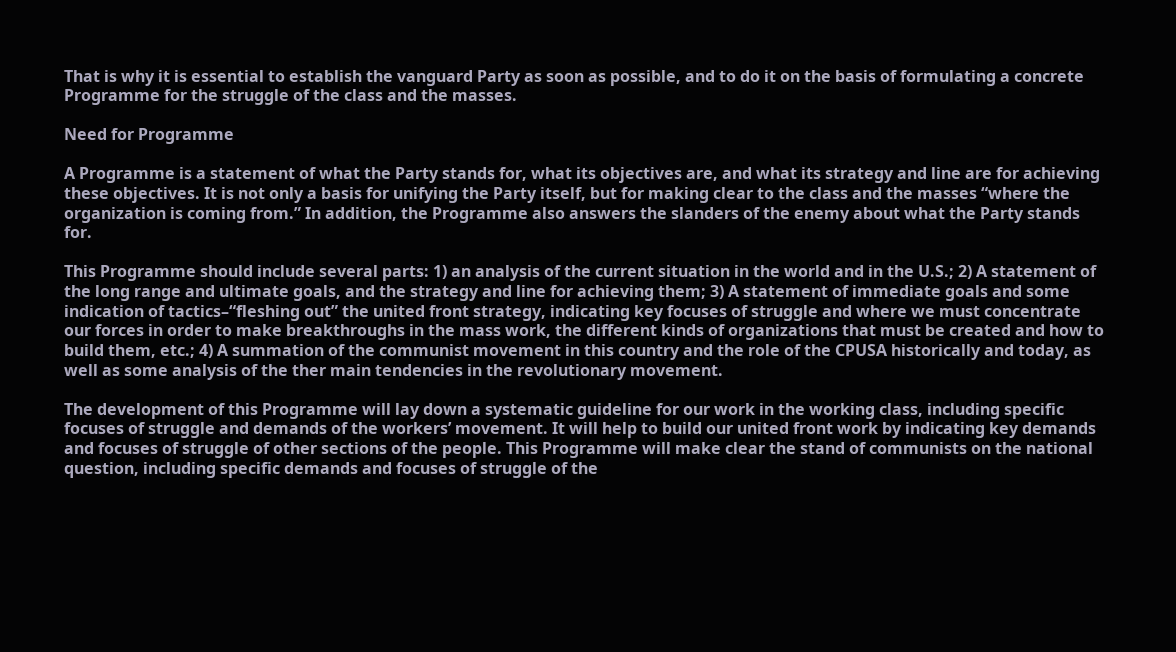That is why it is essential to establish the vanguard Party as soon as possible, and to do it on the basis of formulating a concrete Programme for the struggle of the class and the masses.

Need for Programme

A Programme is a statement of what the Party stands for, what its objectives are, and what its strategy and line are for achieving these objectives. It is not only a basis for unifying the Party itself, but for making clear to the class and the masses “where the organization is coming from.” In addition, the Programme also answers the slanders of the enemy about what the Party stands for.

This Programme should include several parts: 1) an analysis of the current situation in the world and in the U.S.; 2) A statement of the long range and ultimate goals, and the strategy and line for achieving them; 3) A statement of immediate goals and some indication of tactics–“fleshing out” the united front strategy, indicating key focuses of struggle and where we must concentrate our forces in order to make breakthroughs in the mass work, the different kinds of organizations that must be created and how to build them, etc.; 4) A summation of the communist movement in this country and the role of the CPUSA historically and today, as well as some analysis of the ther main tendencies in the revolutionary movement.

The development of this Programme will lay down a systematic guideline for our work in the working class, including specific focuses of struggle and demands of the workers’ movement. It will help to build our united front work by indicating key demands and focuses of struggle of other sections of the people. This Programme will make clear the stand of communists on the national question, including specific demands and focuses of struggle of the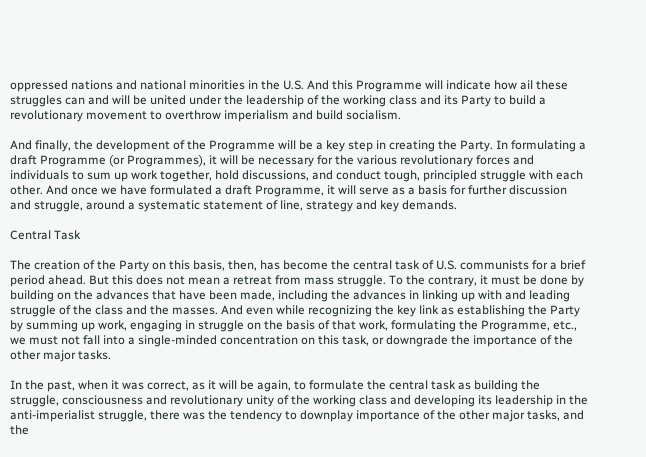oppressed nations and national minorities in the U.S. And this Programme will indicate how ail these struggles can and will be united under the leadership of the working class and its Party to build a revolutionary movement to overthrow imperialism and build socialism.

And finally, the development of the Programme will be a key step in creating the Party. In formulating a draft Programme (or Programmes), it will be necessary for the various revolutionary forces and individuals to sum up work together, hold discussions, and conduct tough, principled struggle with each other. And once we have formulated a draft Programme, it will serve as a basis for further discussion and struggle, around a systematic statement of line, strategy and key demands.

Central Task

The creation of the Party on this basis, then, has become the central task of U.S. communists for a brief period ahead. But this does not mean a retreat from mass struggle. To the contrary, it must be done by building on the advances that have been made, including the advances in linking up with and leading struggle of the class and the masses. And even while recognizing the key link as establishing the Party by summing up work, engaging in struggle on the basis of that work, formulating the Programme, etc., we must not fall into a single-minded concentration on this task, or downgrade the importance of the other major tasks.

In the past, when it was correct, as it will be again, to formulate the central task as building the struggle, consciousness and revolutionary unity of the working class and developing its leadership in the anti-imperialist struggle, there was the tendency to downplay importance of the other major tasks, and the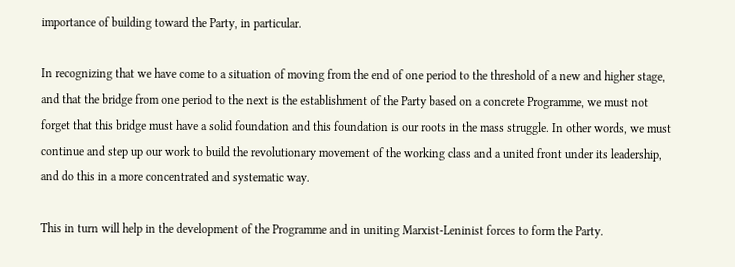importance of building toward the Party, in particular.

In recognizing that we have come to a situation of moving from the end of one period to the threshold of a new and higher stage, and that the bridge from one period to the next is the establishment of the Party based on a concrete Programme, we must not forget that this bridge must have a solid foundation and this foundation is our roots in the mass struggle. In other words, we must continue and step up our work to build the revolutionary movement of the working class and a united front under its leadership, and do this in a more concentrated and systematic way.

This in turn will help in the development of the Programme and in uniting Marxist-Leninist forces to form the Party.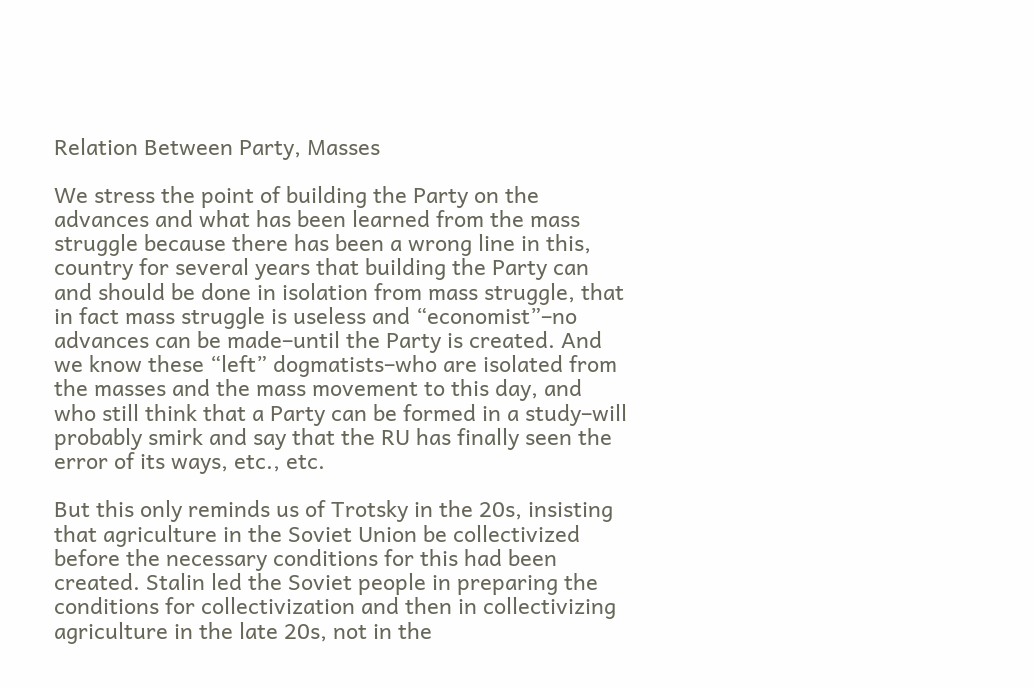Relation Between Party, Masses

We stress the point of building the Party on the advances and what has been learned from the mass struggle because there has been a wrong line in this, country for several years that building the Party can and should be done in isolation from mass struggle, that in fact mass struggle is useless and “economist”–no advances can be made–until the Party is created. And we know these “left” dogmatists–who are isolated from the masses and the mass movement to this day, and who still think that a Party can be formed in a study–will probably smirk and say that the RU has finally seen the error of its ways, etc., etc.

But this only reminds us of Trotsky in the 20s, insisting that agriculture in the Soviet Union be collectivized before the necessary conditions for this had been created. Stalin led the Soviet people in preparing the conditions for collectivization and then in collectivizing agriculture in the late 20s, not in the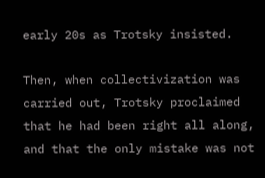early 20s as Trotsky insisted.

Then, when collectivization was carried out, Trotsky proclaimed that he had been right all along, and that the only mistake was not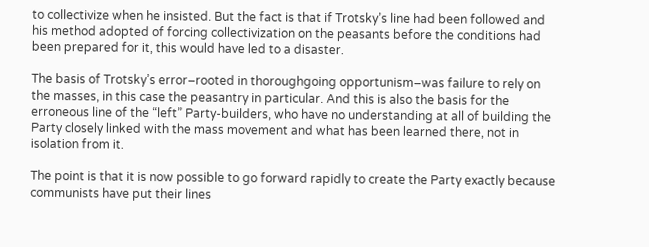to collectivize when he insisted. But the fact is that if Trotsky’s line had been followed and his method adopted of forcing collectivization on the peasants before the conditions had been prepared for it, this would have led to a disaster.

The basis of Trotsky’s error–rooted in thoroughgoing opportunism–was failure to rely on the masses, in this case the peasantry in particular. And this is also the basis for the erroneous line of the “left” Party-builders, who have no understanding at all of building the Party closely linked with the mass movement and what has been learned there, not in isolation from it.

The point is that it is now possible to go forward rapidly to create the Party exactly because communists have put their lines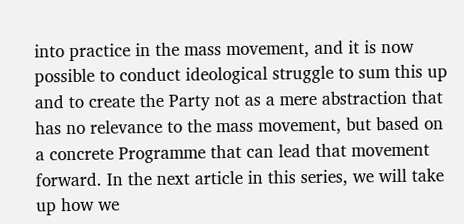into practice in the mass movement, and it is now possible to conduct ideological struggle to sum this up and to create the Party not as a mere abstraction that has no relevance to the mass movement, but based on a concrete Programme that can lead that movement forward. In the next article in this series, we will take up how we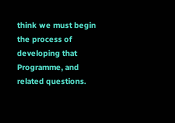think we must begin the process of developing that Programme, and related questions.